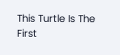This Turtle Is The First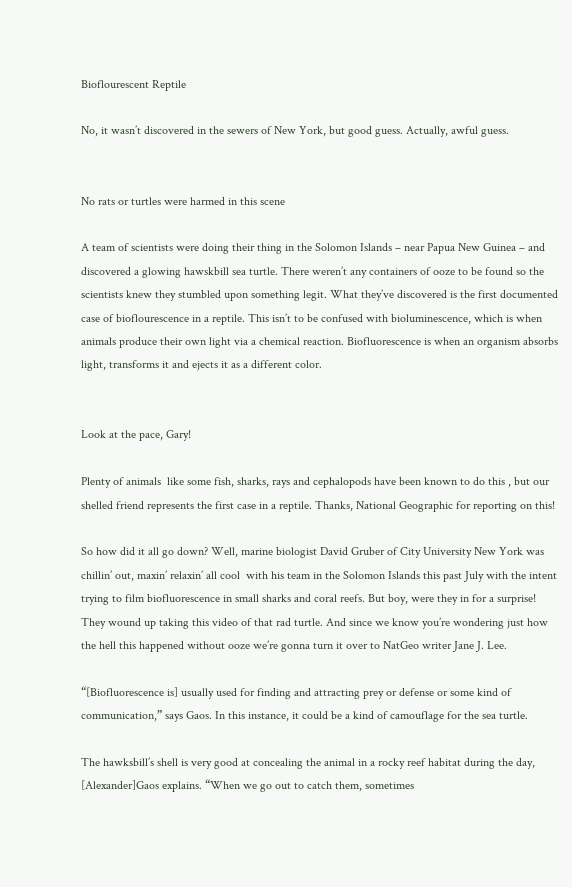Bioflourescent Reptile

No, it wasn’t discovered in the sewers of New York, but good guess. Actually, awful guess.


No rats or turtles were harmed in this scene

A team of scientists were doing their thing in the Solomon Islands – near Papua New Guinea – and discovered a glowing hawskbill sea turtle. There weren’t any containers of ooze to be found so the scientists knew they stumbled upon something legit. What they’ve discovered is the first documented case of bioflourescence in a reptile. This isn’t to be confused with bioluminescence, which is when animals produce their own light via a chemical reaction. Biofluorescence is when an organism absorbs light, transforms it and ejects it as a different color.


Look at the pace, Gary!

Plenty of animals  like some fish, sharks, rays and cephalopods have been known to do this , but our shelled friend represents the first case in a reptile. Thanks, National Geographic for reporting on this!

So how did it all go down? Well, marine biologist David Gruber of City University New York was chillin’ out, maxin’ relaxin’ all cool  with his team in the Solomon Islands this past July with the intent trying to film biofluorescence in small sharks and coral reefs. But boy, were they in for a surprise! They wound up taking this video of that rad turtle. And since we know you’re wondering just how the hell this happened without ooze we’re gonna turn it over to NatGeo writer Jane J. Lee.

“[Biofluorescence is] usually used for finding and attracting prey or defense or some kind of communication,” says Gaos. In this instance, it could be a kind of camouflage for the sea turtle.

The hawksbill’s shell is very good at concealing the animal in a rocky reef habitat during the day, [Alexander]Gaos explains. “When we go out to catch them, sometimes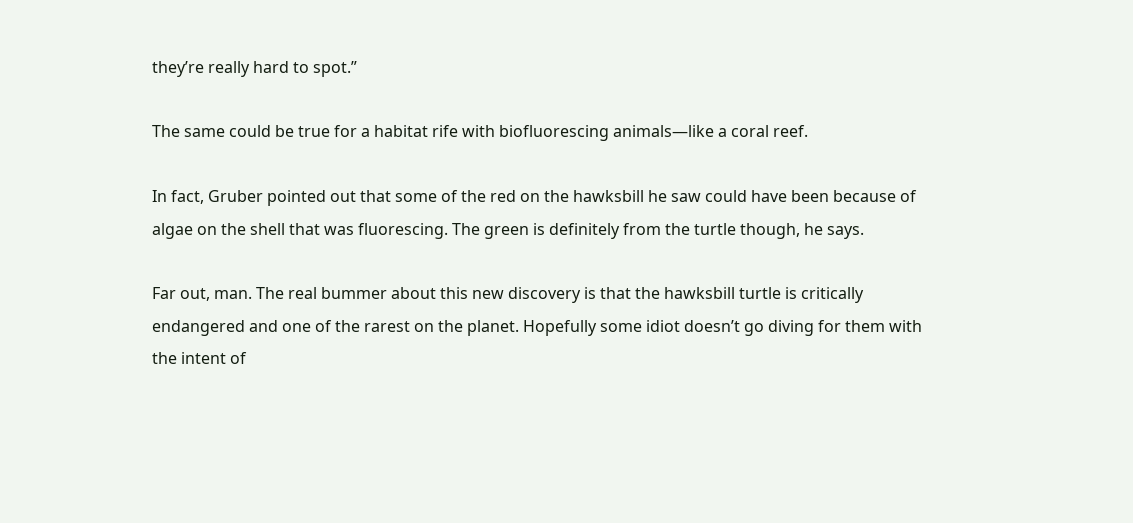they’re really hard to spot.”

The same could be true for a habitat rife with biofluorescing animals—like a coral reef.

In fact, Gruber pointed out that some of the red on the hawksbill he saw could have been because of algae on the shell that was fluorescing. The green is definitely from the turtle though, he says.

Far out, man. The real bummer about this new discovery is that the hawksbill turtle is critically endangered and one of the rarest on the planet. Hopefully some idiot doesn’t go diving for them with the intent of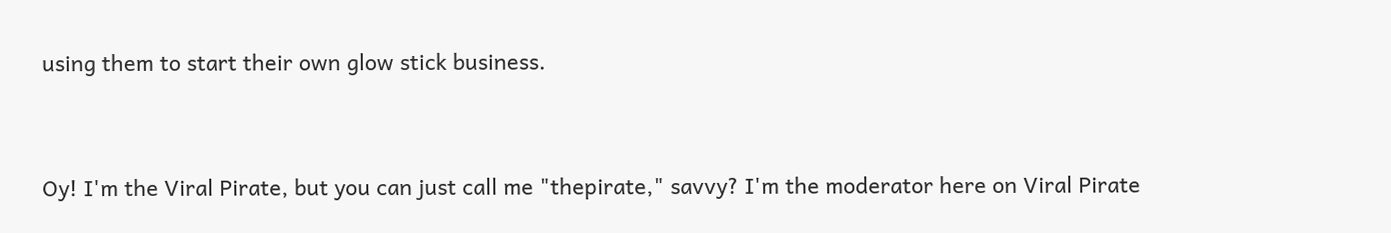using them to start their own glow stick business.


Oy! I'm the Viral Pirate, but you can just call me "thepirate," savvy? I'm the moderator here on Viral Pirate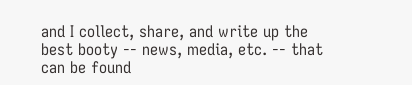and I collect, share, and write up the best booty -- news, media, etc. -- that can be found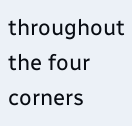throughout the four corners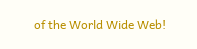of the World Wide Web!